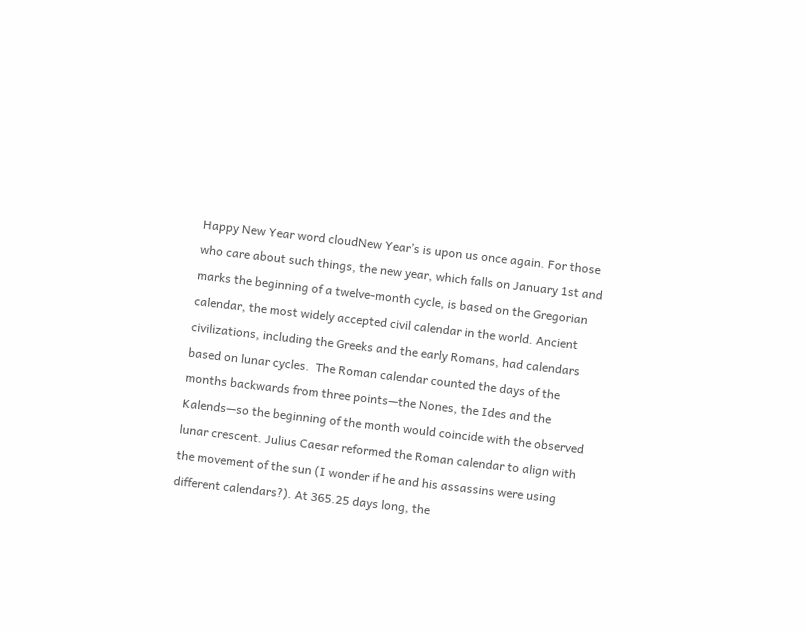Happy New Year word cloudNew Year’s is upon us once again. For those who care about such things, the new year, which falls on January 1st and marks the beginning of a twelve-month cycle, is based on the Gregorian calendar, the most widely accepted civil calendar in the world. Ancient civilizations, including the Greeks and the early Romans, had calendars based on lunar cycles.  The Roman calendar counted the days of the months backwards from three points—the Nones, the Ides and the Kalends—so the beginning of the month would coincide with the observed lunar crescent. Julius Caesar reformed the Roman calendar to align with the movement of the sun (I wonder if he and his assassins were using different calendars?). At 365.25 days long, the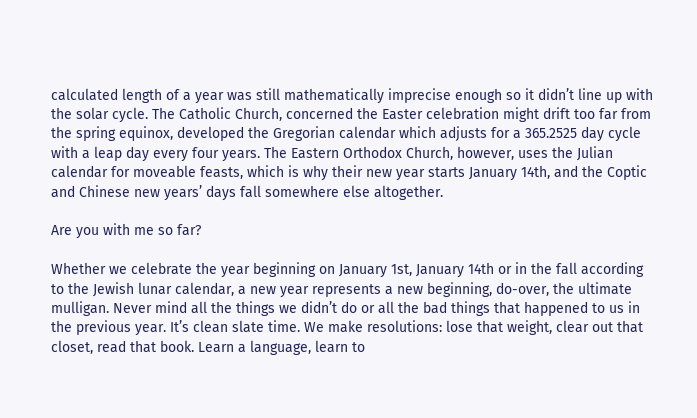calculated length of a year was still mathematically imprecise enough so it didn’t line up with the solar cycle. The Catholic Church, concerned the Easter celebration might drift too far from the spring equinox, developed the Gregorian calendar which adjusts for a 365.2525 day cycle with a leap day every four years. The Eastern Orthodox Church, however, uses the Julian calendar for moveable feasts, which is why their new year starts January 14th, and the Coptic and Chinese new years’ days fall somewhere else altogether.

Are you with me so far?

Whether we celebrate the year beginning on January 1st, January 14th or in the fall according to the Jewish lunar calendar, a new year represents a new beginning, do-over, the ultimate mulligan. Never mind all the things we didn’t do or all the bad things that happened to us in the previous year. It’s clean slate time. We make resolutions: lose that weight, clear out that closet, read that book. Learn a language, learn to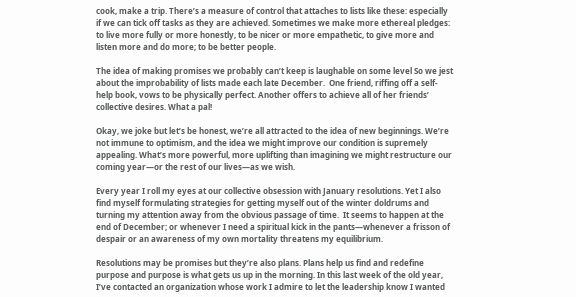cook, make a trip. There’s a measure of control that attaches to lists like these: especially if we can tick off tasks as they are achieved. Sometimes we make more ethereal pledges: to live more fully or more honestly, to be nicer or more empathetic, to give more and listen more and do more; to be better people.

The idea of making promises we probably can’t keep is laughable on some level So we jest about the improbability of lists made each late December.  One friend, riffing off a self-help book, vows to be physically perfect. Another offers to achieve all of her friends’ collective desires. What a pal!

Okay, we joke but let’s be honest, we’re all attracted to the idea of new beginnings. We’re not immune to optimism, and the idea we might improve our condition is supremely appealing. What’s more powerful, more uplifting than imagining we might restructure our coming year—or the rest of our lives—as we wish.

Every year I roll my eyes at our collective obsession with January resolutions. Yet I also find myself formulating strategies for getting myself out of the winter doldrums and turning my attention away from the obvious passage of time.  It seems to happen at the end of December; or whenever I need a spiritual kick in the pants—whenever a frisson of despair or an awareness of my own mortality threatens my equilibrium.

Resolutions may be promises but they’re also plans. Plans help us find and redefine purpose and purpose is what gets us up in the morning. In this last week of the old year, I’ve contacted an organization whose work I admire to let the leadership know I wanted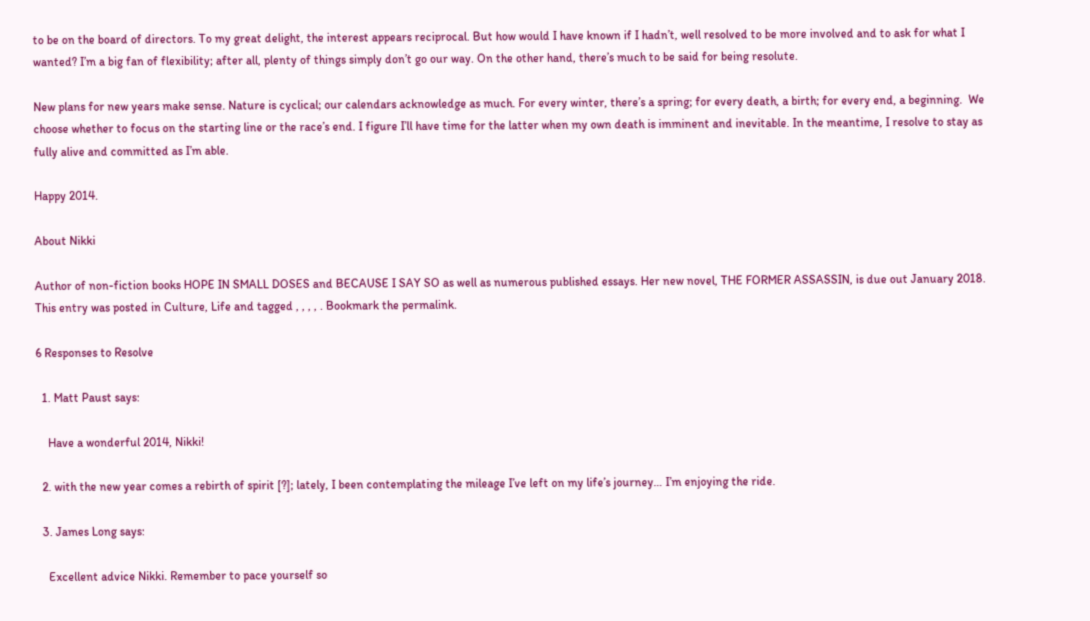to be on the board of directors. To my great delight, the interest appears reciprocal. But how would I have known if I hadn’t, well resolved to be more involved and to ask for what I wanted? I’m a big fan of flexibility; after all, plenty of things simply don’t go our way. On the other hand, there’s much to be said for being resolute.

New plans for new years make sense. Nature is cyclical; our calendars acknowledge as much. For every winter, there’s a spring; for every death, a birth; for every end, a beginning.  We choose whether to focus on the starting line or the race’s end. I figure I’ll have time for the latter when my own death is imminent and inevitable. In the meantime, I resolve to stay as fully alive and committed as I’m able.

Happy 2014.

About Nikki

Author of non-fiction books HOPE IN SMALL DOSES and BECAUSE I SAY SO as well as numerous published essays. Her new novel, THE FORMER ASSASSIN, is due out January 2018.
This entry was posted in Culture, Life and tagged , , , , . Bookmark the permalink.

6 Responses to Resolve

  1. Matt Paust says:

    Have a wonderful 2014, Nikki!

  2. with the new year comes a rebirth of spirit [?]; lately, I been contemplating the mileage I’ve left on my life’s journey… I’m enjoying the ride.

  3. James Long says:

    Excellent advice Nikki. Remember to pace yourself so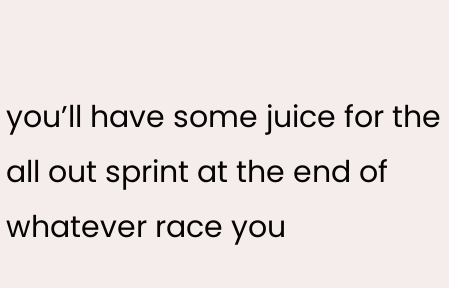you’ll have some juice for the all out sprint at the end of whatever race you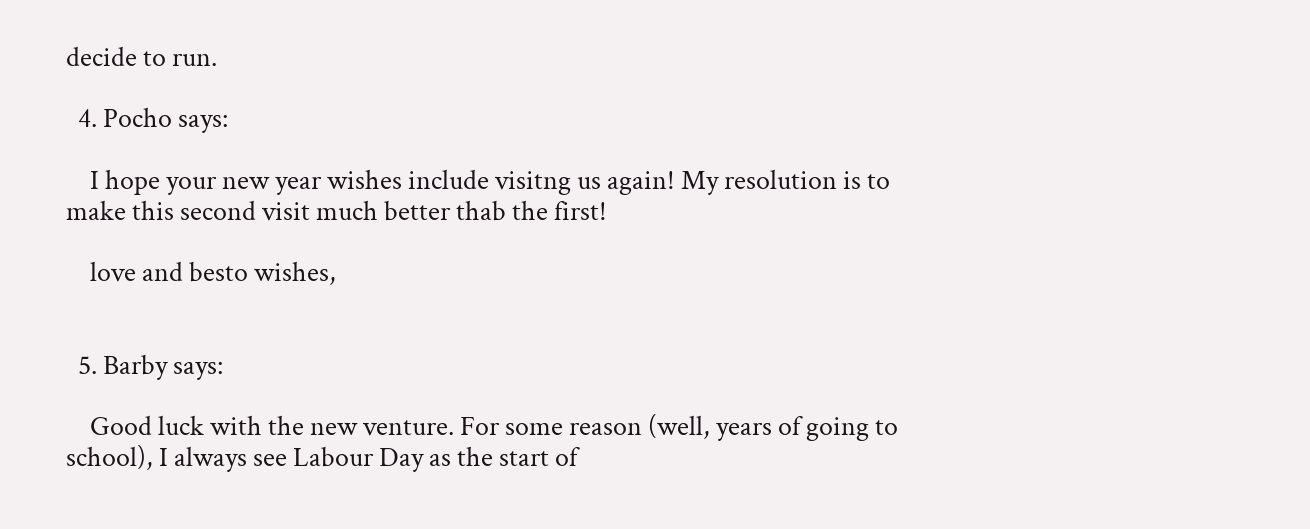decide to run.

  4. Pocho says:

    I hope your new year wishes include visitng us again! My resolution is to make this second visit much better thab the first!

    love and besto wishes,


  5. Barby says:

    Good luck with the new venture. For some reason (well, years of going to school), I always see Labour Day as the start of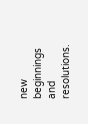new beginnings and resolutions.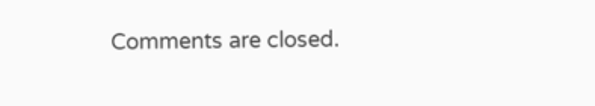Comments are closed.